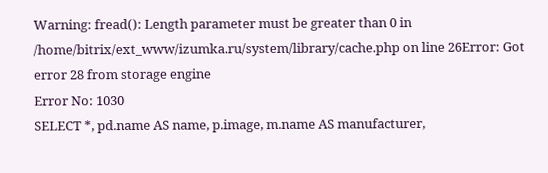Warning: fread(): Length parameter must be greater than 0 in /home/bitrix/ext_www/izumka.ru/system/library/cache.php on line 26Error: Got error 28 from storage engine
Error No: 1030
SELECT *, pd.name AS name, p.image, m.name AS manufacturer,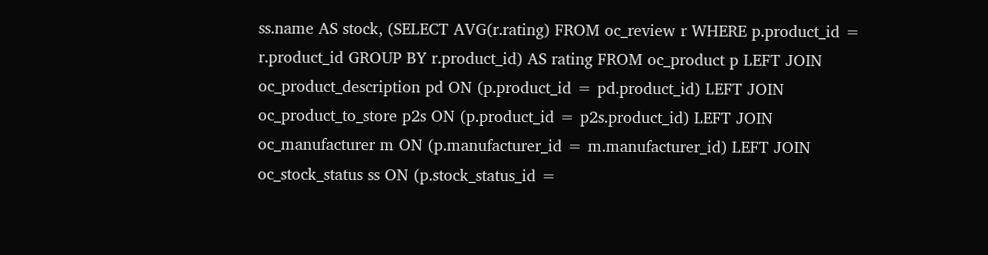ss.name AS stock, (SELECT AVG(r.rating) FROM oc_review r WHERE p.product_id = r.product_id GROUP BY r.product_id) AS rating FROM oc_product p LEFT JOIN oc_product_description pd ON (p.product_id = pd.product_id) LEFT JOIN oc_product_to_store p2s ON (p.product_id = p2s.product_id) LEFT JOIN oc_manufacturer m ON (p.manufacturer_id = m.manufacturer_id) LEFT JOIN oc_stock_status ss ON (p.stock_status_id =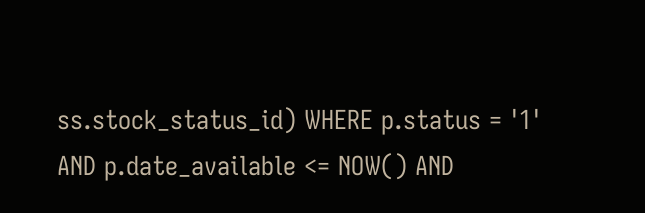ss.stock_status_id) WHERE p.status = '1' AND p.date_available <= NOW() AND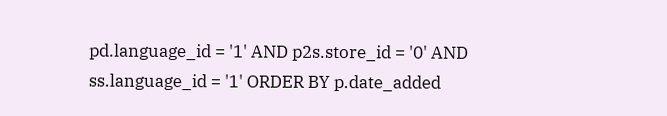pd.language_id = '1' AND p2s.store_id = '0' AND ss.language_id = '1' ORDER BY p.date_added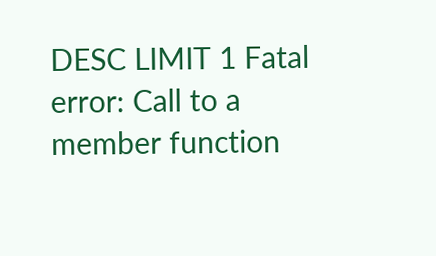DESC LIMIT 1 Fatal error: Call to a member function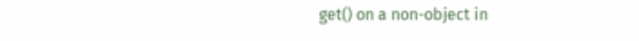get() on a non-object in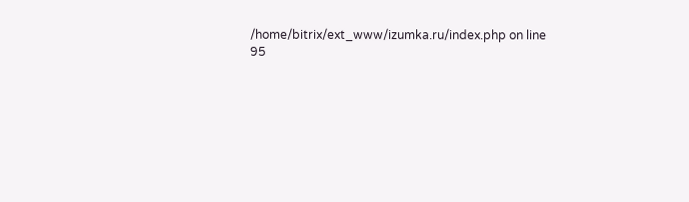/home/bitrix/ext_www/izumka.ru/index.php on line 95